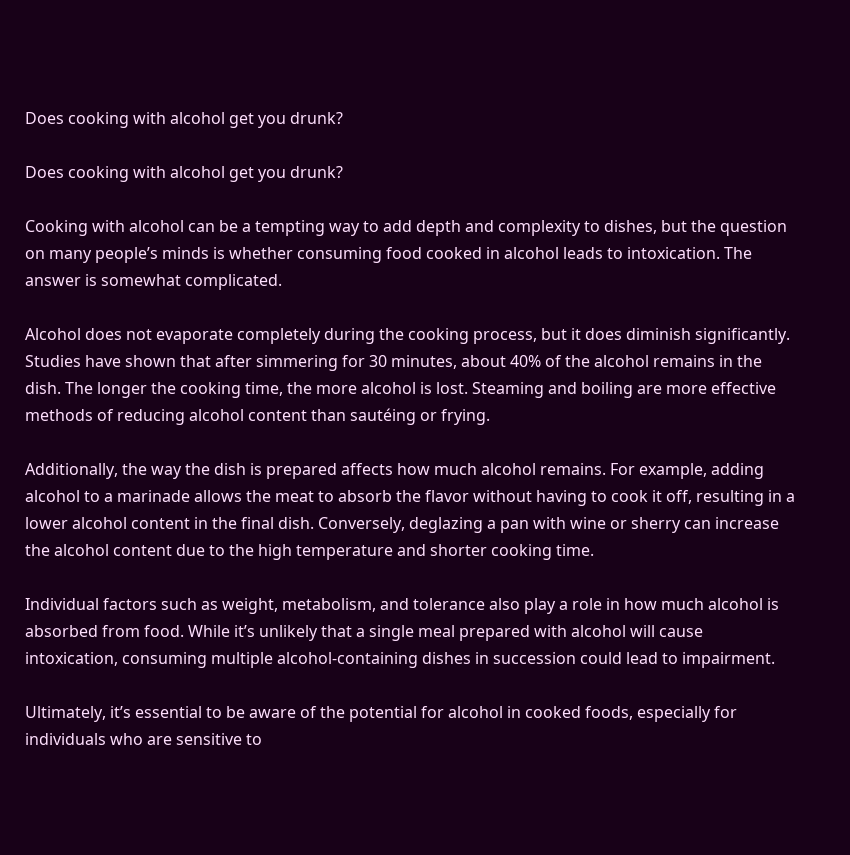Does cooking with alcohol get you drunk?

Does cooking with alcohol get you drunk?

Cooking with alcohol can be a tempting way to add depth and complexity to dishes, but the question on many people’s minds is whether consuming food cooked in alcohol leads to intoxication. The answer is somewhat complicated.

Alcohol does not evaporate completely during the cooking process, but it does diminish significantly. Studies have shown that after simmering for 30 minutes, about 40% of the alcohol remains in the dish. The longer the cooking time, the more alcohol is lost. Steaming and boiling are more effective methods of reducing alcohol content than sautéing or frying.

Additionally, the way the dish is prepared affects how much alcohol remains. For example, adding alcohol to a marinade allows the meat to absorb the flavor without having to cook it off, resulting in a lower alcohol content in the final dish. Conversely, deglazing a pan with wine or sherry can increase the alcohol content due to the high temperature and shorter cooking time.

Individual factors such as weight, metabolism, and tolerance also play a role in how much alcohol is absorbed from food. While it’s unlikely that a single meal prepared with alcohol will cause intoxication, consuming multiple alcohol-containing dishes in succession could lead to impairment.

Ultimately, it’s essential to be aware of the potential for alcohol in cooked foods, especially for individuals who are sensitive to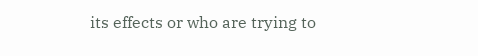its effects or who are trying to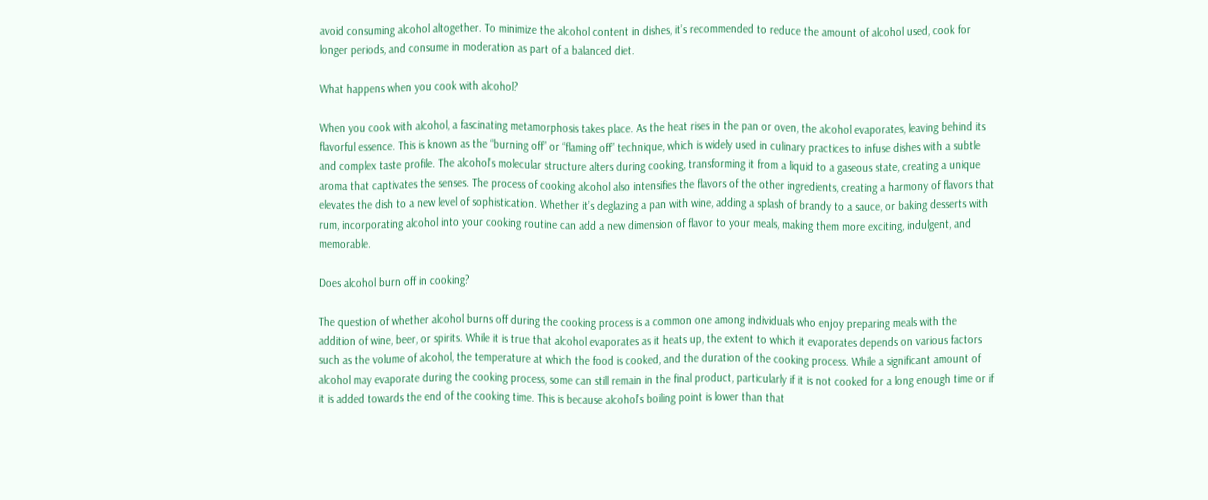avoid consuming alcohol altogether. To minimize the alcohol content in dishes, it’s recommended to reduce the amount of alcohol used, cook for longer periods, and consume in moderation as part of a balanced diet.

What happens when you cook with alcohol?

When you cook with alcohol, a fascinating metamorphosis takes place. As the heat rises in the pan or oven, the alcohol evaporates, leaving behind its flavorful essence. This is known as the “burning off” or “flaming off” technique, which is widely used in culinary practices to infuse dishes with a subtle and complex taste profile. The alcohol’s molecular structure alters during cooking, transforming it from a liquid to a gaseous state, creating a unique aroma that captivates the senses. The process of cooking alcohol also intensifies the flavors of the other ingredients, creating a harmony of flavors that elevates the dish to a new level of sophistication. Whether it’s deglazing a pan with wine, adding a splash of brandy to a sauce, or baking desserts with rum, incorporating alcohol into your cooking routine can add a new dimension of flavor to your meals, making them more exciting, indulgent, and memorable.

Does alcohol burn off in cooking?

The question of whether alcohol burns off during the cooking process is a common one among individuals who enjoy preparing meals with the addition of wine, beer, or spirits. While it is true that alcohol evaporates as it heats up, the extent to which it evaporates depends on various factors such as the volume of alcohol, the temperature at which the food is cooked, and the duration of the cooking process. While a significant amount of alcohol may evaporate during the cooking process, some can still remain in the final product, particularly if it is not cooked for a long enough time or if it is added towards the end of the cooking time. This is because alcohol’s boiling point is lower than that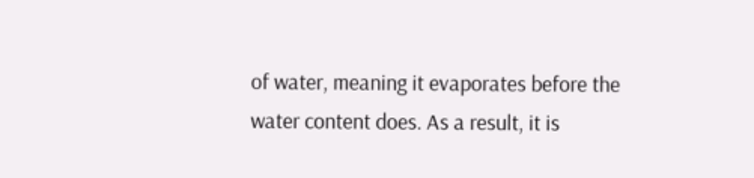of water, meaning it evaporates before the water content does. As a result, it is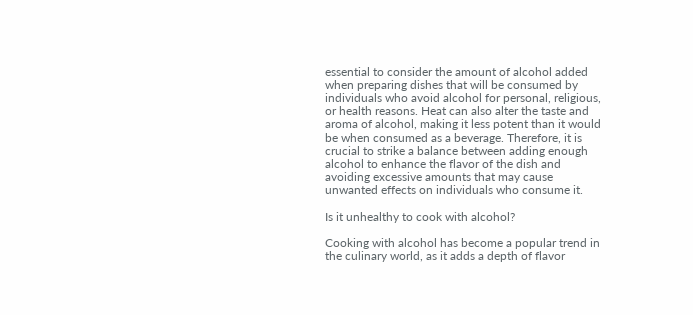essential to consider the amount of alcohol added when preparing dishes that will be consumed by individuals who avoid alcohol for personal, religious, or health reasons. Heat can also alter the taste and aroma of alcohol, making it less potent than it would be when consumed as a beverage. Therefore, it is crucial to strike a balance between adding enough alcohol to enhance the flavor of the dish and avoiding excessive amounts that may cause unwanted effects on individuals who consume it.

Is it unhealthy to cook with alcohol?

Cooking with alcohol has become a popular trend in the culinary world, as it adds a depth of flavor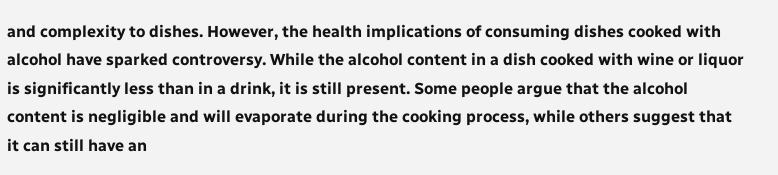and complexity to dishes. However, the health implications of consuming dishes cooked with alcohol have sparked controversy. While the alcohol content in a dish cooked with wine or liquor is significantly less than in a drink, it is still present. Some people argue that the alcohol content is negligible and will evaporate during the cooking process, while others suggest that it can still have an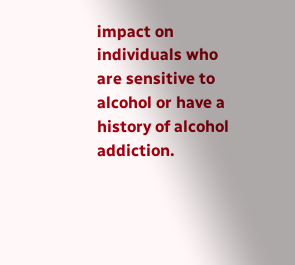impact on individuals who are sensitive to alcohol or have a history of alcohol addiction.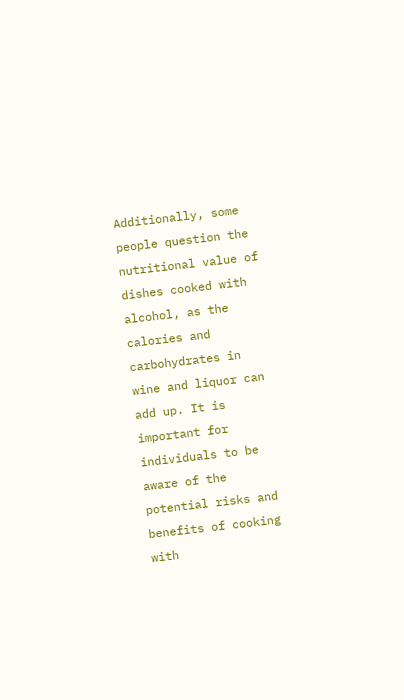Additionally, some people question the nutritional value of dishes cooked with alcohol, as the calories and carbohydrates in wine and liquor can add up. It is important for individuals to be aware of the potential risks and benefits of cooking with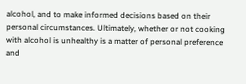alcohol, and to make informed decisions based on their personal circumstances. Ultimately, whether or not cooking with alcohol is unhealthy is a matter of personal preference and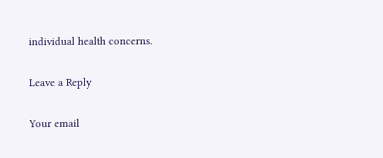individual health concerns.

Leave a Reply

Your email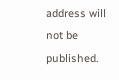address will not be published.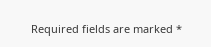Required fields are marked *